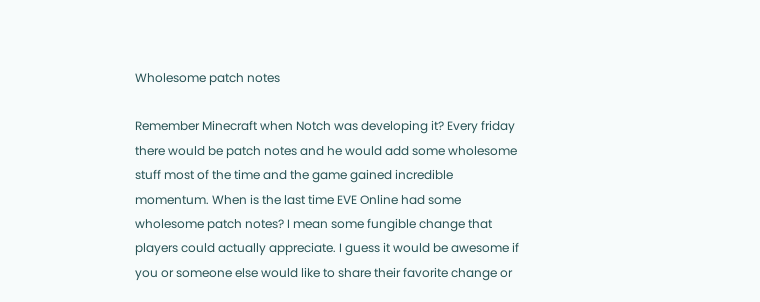Wholesome patch notes

Remember Minecraft when Notch was developing it? Every friday there would be patch notes and he would add some wholesome stuff most of the time and the game gained incredible momentum. When is the last time EVE Online had some wholesome patch notes? I mean some fungible change that players could actually appreciate. I guess it would be awesome if you or someone else would like to share their favorite change or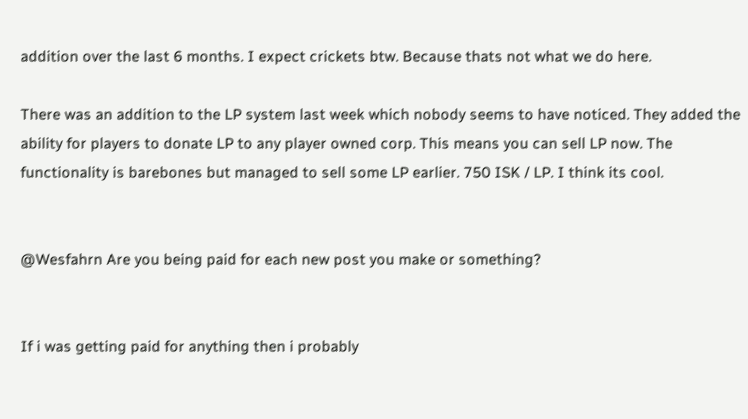addition over the last 6 months. I expect crickets btw. Because thats not what we do here.

There was an addition to the LP system last week which nobody seems to have noticed. They added the ability for players to donate LP to any player owned corp. This means you can sell LP now. The functionality is barebones but managed to sell some LP earlier. 750 ISK / LP. I think its cool.


@Wesfahrn Are you being paid for each new post you make or something?


If i was getting paid for anything then i probably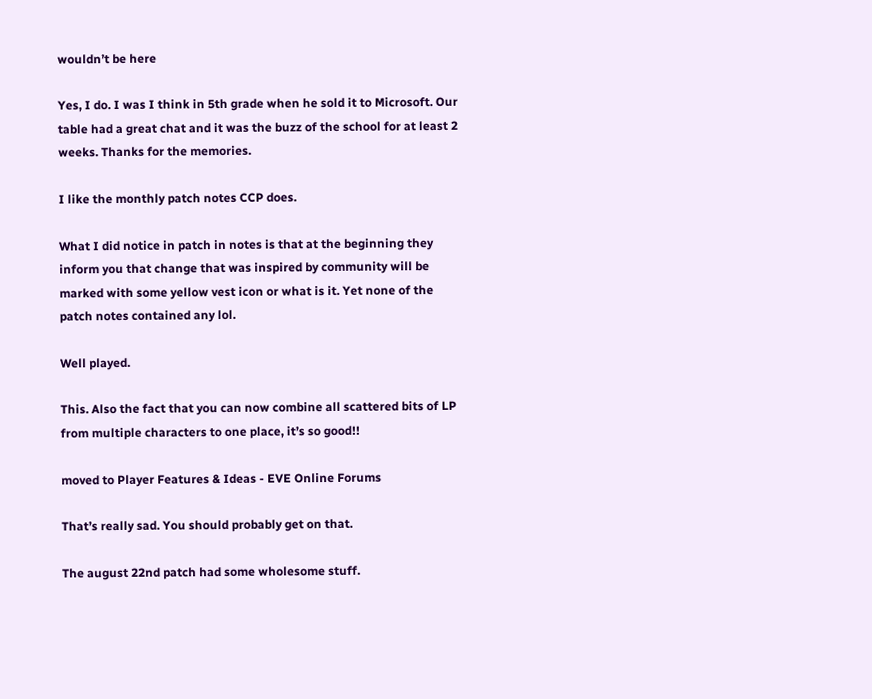wouldn’t be here

Yes, I do. I was I think in 5th grade when he sold it to Microsoft. Our table had a great chat and it was the buzz of the school for at least 2 weeks. Thanks for the memories.

I like the monthly patch notes CCP does.

What I did notice in patch in notes is that at the beginning they inform you that change that was inspired by community will be marked with some yellow vest icon or what is it. Yet none of the patch notes contained any lol.

Well played.

This. Also the fact that you can now combine all scattered bits of LP from multiple characters to one place, it’s so good!!

moved to Player Features & Ideas - EVE Online Forums

That’s really sad. You should probably get on that.

The august 22nd patch had some wholesome stuff.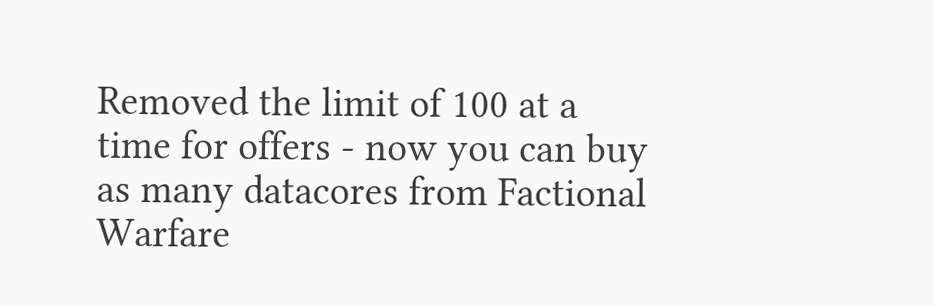Removed the limit of 100 at a time for offers - now you can buy as many datacores from Factional Warfare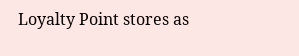Loyalty Point stores as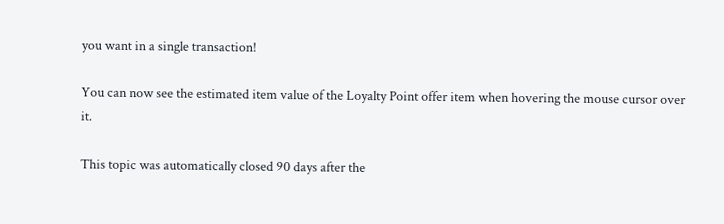you want in a single transaction!

You can now see the estimated item value of the Loyalty Point offer item when hovering the mouse cursor over it.

This topic was automatically closed 90 days after the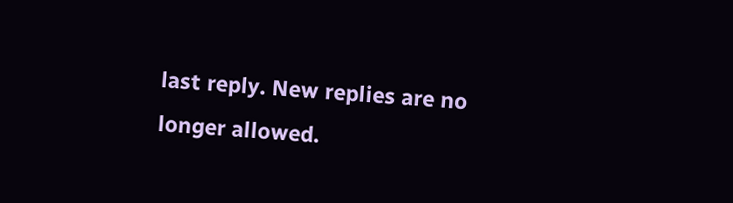last reply. New replies are no longer allowed.